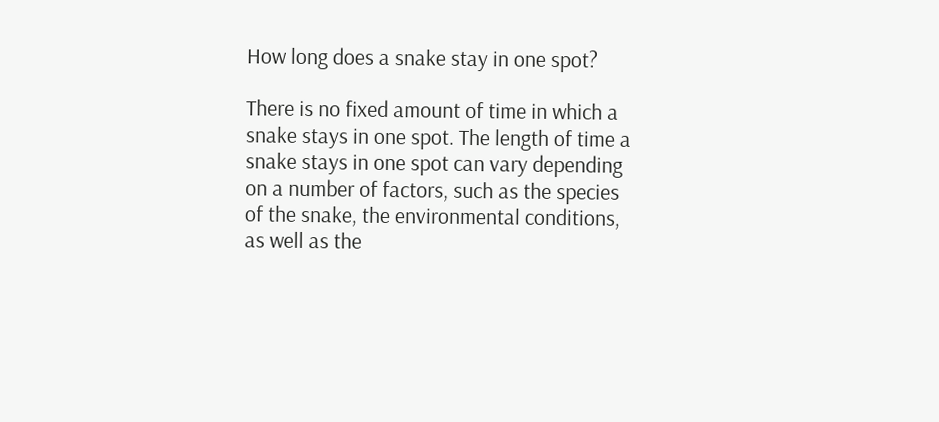How long does a snake stay in one spot?

There is no fixed amount of time in which a snake stays in one spot. The length of time a snake stays in one spot can vary depending on a number of factors, such as the species of the snake, the environmental conditions, as well as the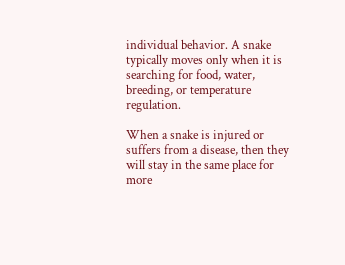individual behavior. A snake typically moves only when it is searching for food, water, breeding, or temperature regulation.

When a snake is injured or suffers from a disease, then they will stay in the same place for more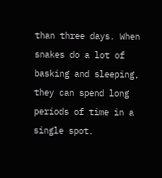than three days. When snakes do a lot of basking and sleeping, they can spend long periods of time in a single spot.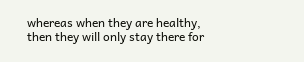whereas when they are healthy, then they will only stay there for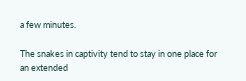a few minutes.

The snakes in captivity tend to stay in one place for an extended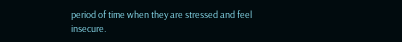period of time when they are stressed and feel insecure.